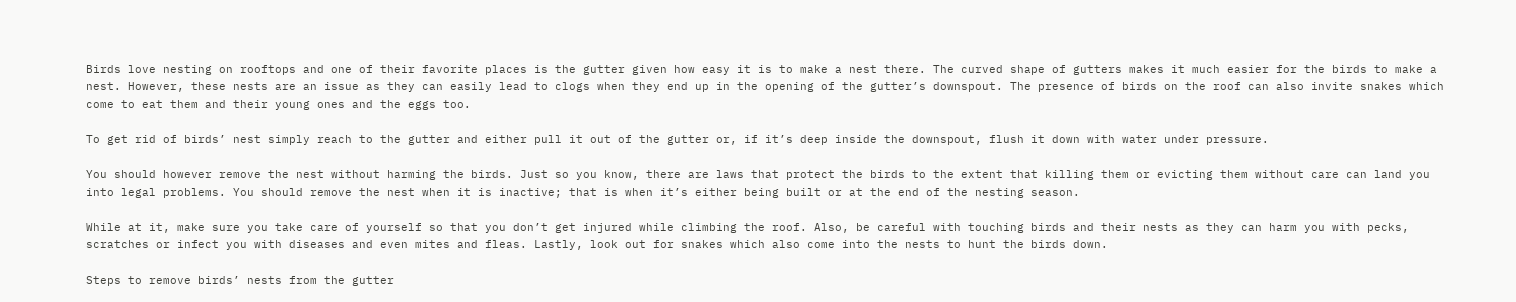Birds love nesting on rooftops and one of their favorite places is the gutter given how easy it is to make a nest there. The curved shape of gutters makes it much easier for the birds to make a nest. However, these nests are an issue as they can easily lead to clogs when they end up in the opening of the gutter’s downspout. The presence of birds on the roof can also invite snakes which come to eat them and their young ones and the eggs too.

To get rid of birds’ nest simply reach to the gutter and either pull it out of the gutter or, if it’s deep inside the downspout, flush it down with water under pressure.

You should however remove the nest without harming the birds. Just so you know, there are laws that protect the birds to the extent that killing them or evicting them without care can land you into legal problems. You should remove the nest when it is inactive; that is when it’s either being built or at the end of the nesting season.

While at it, make sure you take care of yourself so that you don’t get injured while climbing the roof. Also, be careful with touching birds and their nests as they can harm you with pecks, scratches or infect you with diseases and even mites and fleas. Lastly, look out for snakes which also come into the nests to hunt the birds down.

Steps to remove birds’ nests from the gutter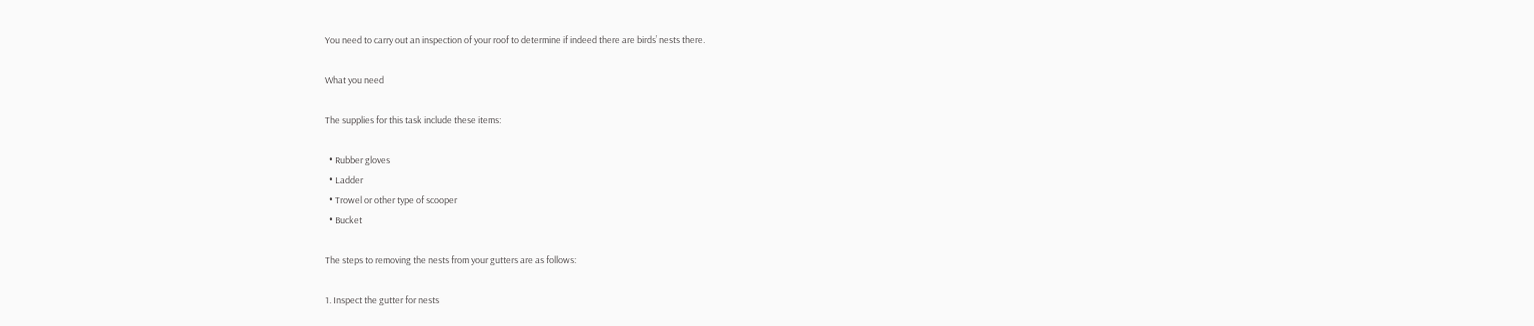You need to carry out an inspection of your roof to determine if indeed there are birds’ nests there.

What you need

The supplies for this task include these items:

  • Rubber gloves
  • Ladder
  • Trowel or other type of scooper
  • Bucket

The steps to removing the nests from your gutters are as follows:

1. Inspect the gutter for nests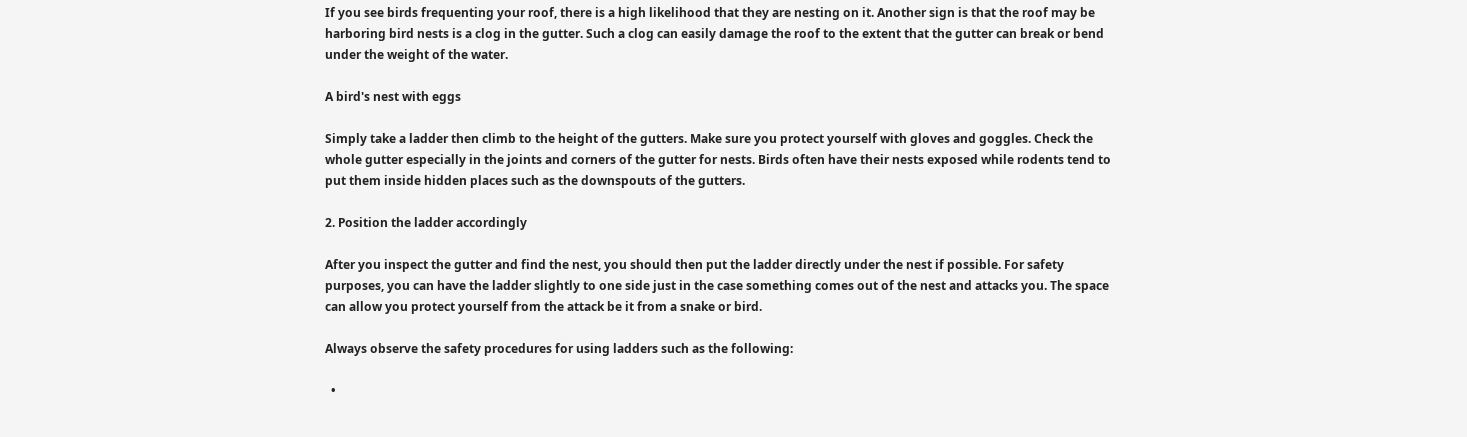If you see birds frequenting your roof, there is a high likelihood that they are nesting on it. Another sign is that the roof may be harboring bird nests is a clog in the gutter. Such a clog can easily damage the roof to the extent that the gutter can break or bend under the weight of the water.

A bird's nest with eggs

Simply take a ladder then climb to the height of the gutters. Make sure you protect yourself with gloves and goggles. Check the whole gutter especially in the joints and corners of the gutter for nests. Birds often have their nests exposed while rodents tend to put them inside hidden places such as the downspouts of the gutters.

2. Position the ladder accordingly

After you inspect the gutter and find the nest, you should then put the ladder directly under the nest if possible. For safety purposes, you can have the ladder slightly to one side just in the case something comes out of the nest and attacks you. The space can allow you protect yourself from the attack be it from a snake or bird.

Always observe the safety procedures for using ladders such as the following:

  •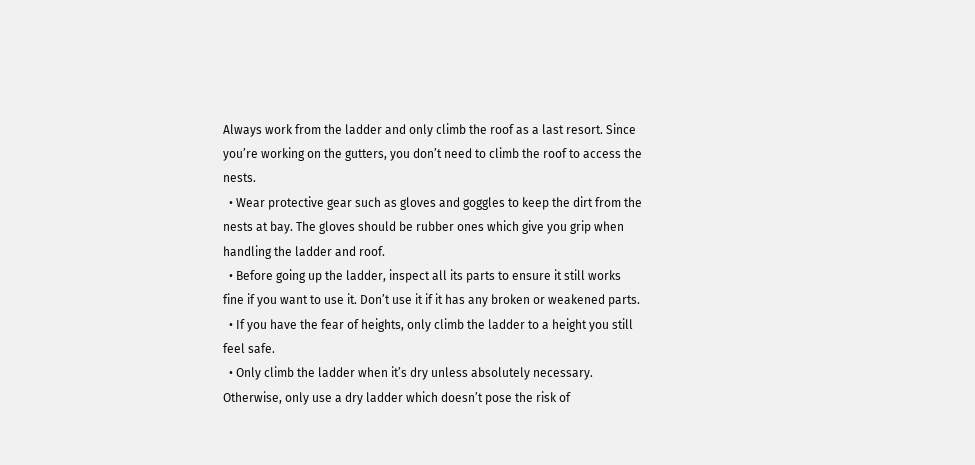Always work from the ladder and only climb the roof as a last resort. Since you’re working on the gutters, you don’t need to climb the roof to access the nests.
  • Wear protective gear such as gloves and goggles to keep the dirt from the nests at bay. The gloves should be rubber ones which give you grip when handling the ladder and roof.
  • Before going up the ladder, inspect all its parts to ensure it still works fine if you want to use it. Don’t use it if it has any broken or weakened parts.
  • If you have the fear of heights, only climb the ladder to a height you still feel safe.
  • Only climb the ladder when it’s dry unless absolutely necessary. Otherwise, only use a dry ladder which doesn’t pose the risk of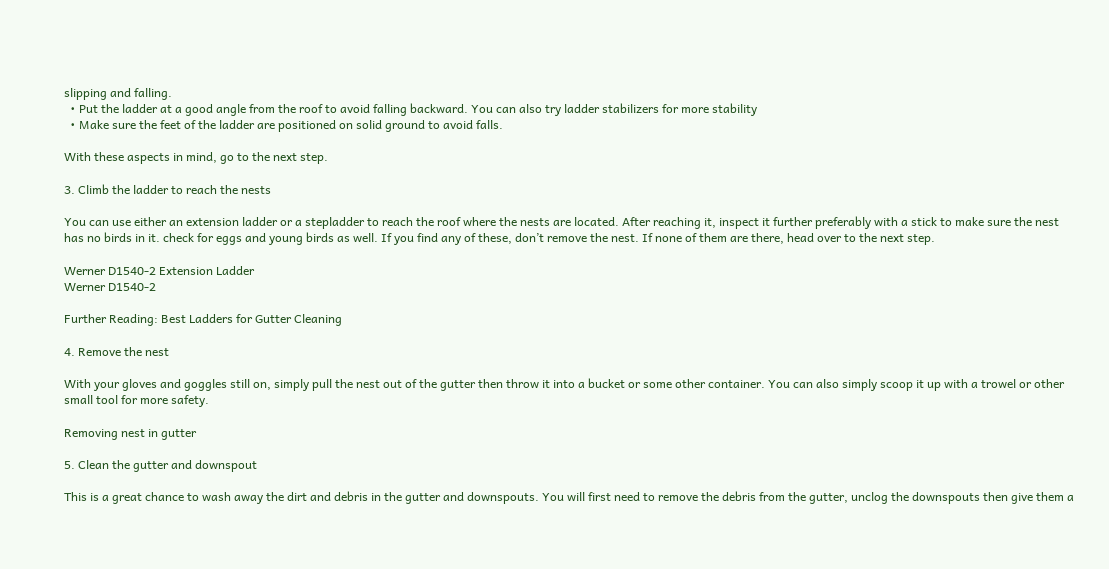slipping and falling.
  • Put the ladder at a good angle from the roof to avoid falling backward. You can also try ladder stabilizers for more stability
  • Make sure the feet of the ladder are positioned on solid ground to avoid falls.

With these aspects in mind, go to the next step.

3. Climb the ladder to reach the nests

You can use either an extension ladder or a stepladder to reach the roof where the nests are located. After reaching it, inspect it further preferably with a stick to make sure the nest has no birds in it. check for eggs and young birds as well. If you find any of these, don’t remove the nest. If none of them are there, head over to the next step.

Werner D1540-2 Extension Ladder
Werner D1540-2

Further Reading: Best Ladders for Gutter Cleaning

4. Remove the nest

With your gloves and goggles still on, simply pull the nest out of the gutter then throw it into a bucket or some other container. You can also simply scoop it up with a trowel or other small tool for more safety.

Removing nest in gutter

5. Clean the gutter and downspout

This is a great chance to wash away the dirt and debris in the gutter and downspouts. You will first need to remove the debris from the gutter, unclog the downspouts then give them a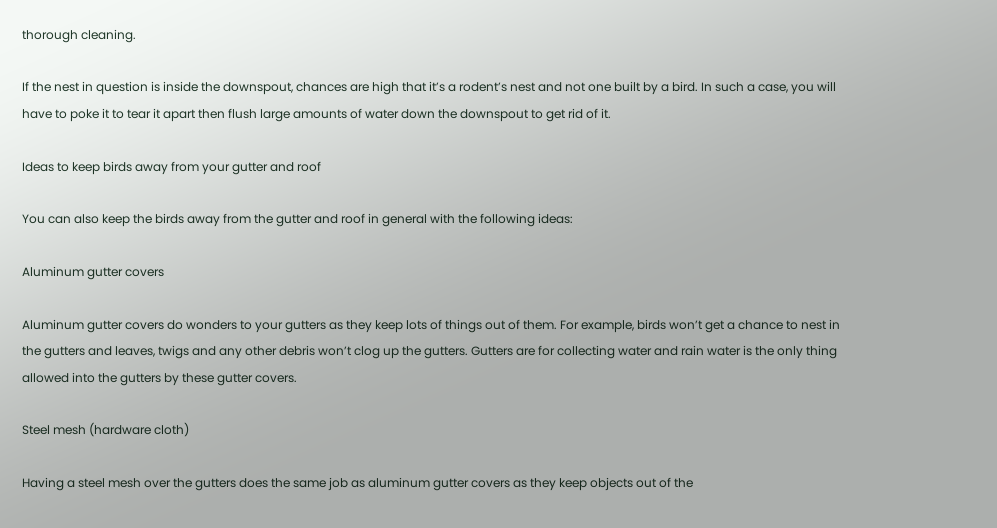thorough cleaning.

If the nest in question is inside the downspout, chances are high that it’s a rodent’s nest and not one built by a bird. In such a case, you will have to poke it to tear it apart then flush large amounts of water down the downspout to get rid of it.

Ideas to keep birds away from your gutter and roof

You can also keep the birds away from the gutter and roof in general with the following ideas:

Aluminum gutter covers

Aluminum gutter covers do wonders to your gutters as they keep lots of things out of them. For example, birds won’t get a chance to nest in the gutters and leaves, twigs and any other debris won’t clog up the gutters. Gutters are for collecting water and rain water is the only thing allowed into the gutters by these gutter covers.

Steel mesh (hardware cloth)

Having a steel mesh over the gutters does the same job as aluminum gutter covers as they keep objects out of the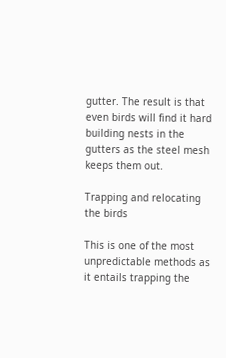gutter. The result is that even birds will find it hard building nests in the gutters as the steel mesh keeps them out.

Trapping and relocating the birds

This is one of the most unpredictable methods as it entails trapping the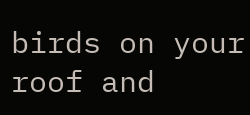birds on your roof and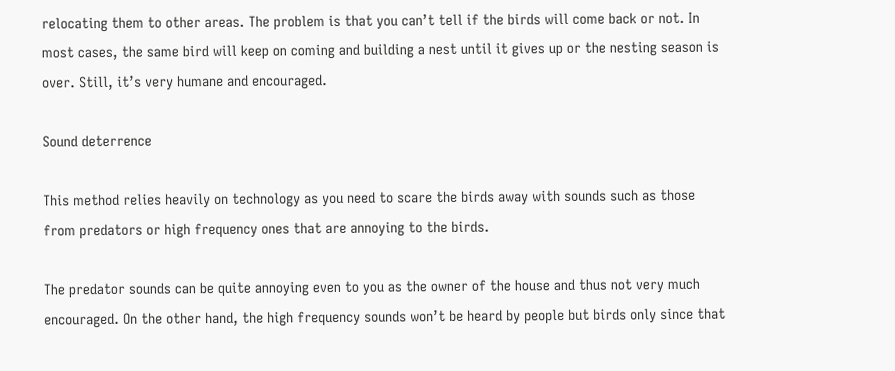relocating them to other areas. The problem is that you can’t tell if the birds will come back or not. In most cases, the same bird will keep on coming and building a nest until it gives up or the nesting season is over. Still, it’s very humane and encouraged.

Sound deterrence

This method relies heavily on technology as you need to scare the birds away with sounds such as those from predators or high frequency ones that are annoying to the birds.

The predator sounds can be quite annoying even to you as the owner of the house and thus not very much encouraged. On the other hand, the high frequency sounds won’t be heard by people but birds only since that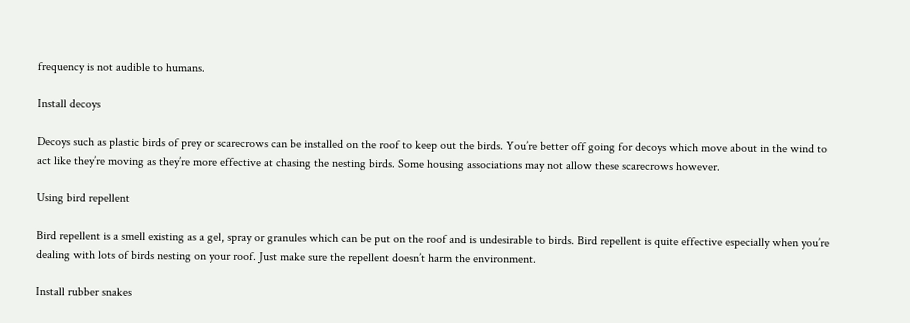frequency is not audible to humans.

Install decoys

Decoys such as plastic birds of prey or scarecrows can be installed on the roof to keep out the birds. You’re better off going for decoys which move about in the wind to act like they’re moving as they’re more effective at chasing the nesting birds. Some housing associations may not allow these scarecrows however.

Using bird repellent

Bird repellent is a smell existing as a gel, spray or granules which can be put on the roof and is undesirable to birds. Bird repellent is quite effective especially when you’re dealing with lots of birds nesting on your roof. Just make sure the repellent doesn’t harm the environment.

Install rubber snakes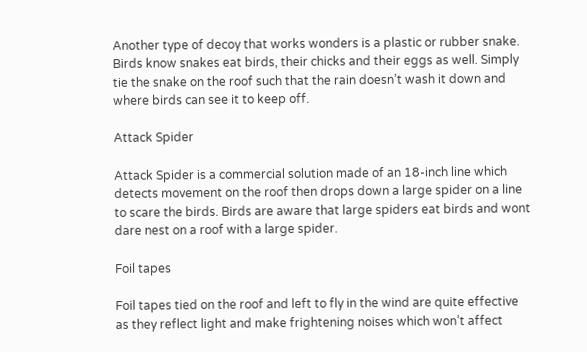Another type of decoy that works wonders is a plastic or rubber snake. Birds know snakes eat birds, their chicks and their eggs as well. Simply tie the snake on the roof such that the rain doesn’t wash it down and where birds can see it to keep off.

Attack Spider

Attack Spider is a commercial solution made of an 18-inch line which detects movement on the roof then drops down a large spider on a line to scare the birds. Birds are aware that large spiders eat birds and wont dare nest on a roof with a large spider.

Foil tapes

Foil tapes tied on the roof and left to fly in the wind are quite effective as they reflect light and make frightening noises which won’t affect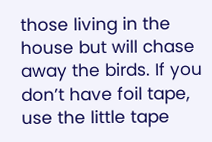those living in the house but will chase away the birds. If you don’t have foil tape, use the little tape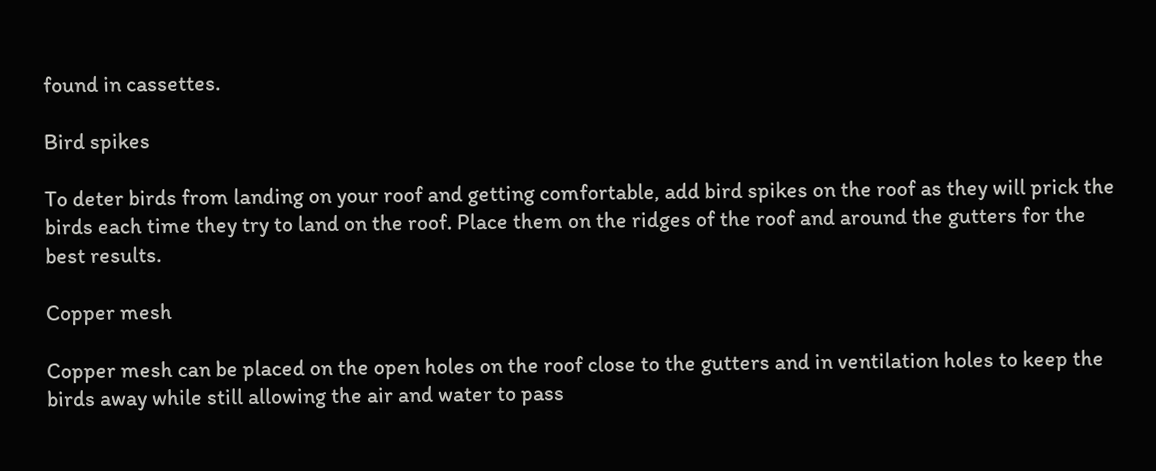found in cassettes.

Bird spikes

To deter birds from landing on your roof and getting comfortable, add bird spikes on the roof as they will prick the birds each time they try to land on the roof. Place them on the ridges of the roof and around the gutters for the best results.

Copper mesh

Copper mesh can be placed on the open holes on the roof close to the gutters and in ventilation holes to keep the birds away while still allowing the air and water to pass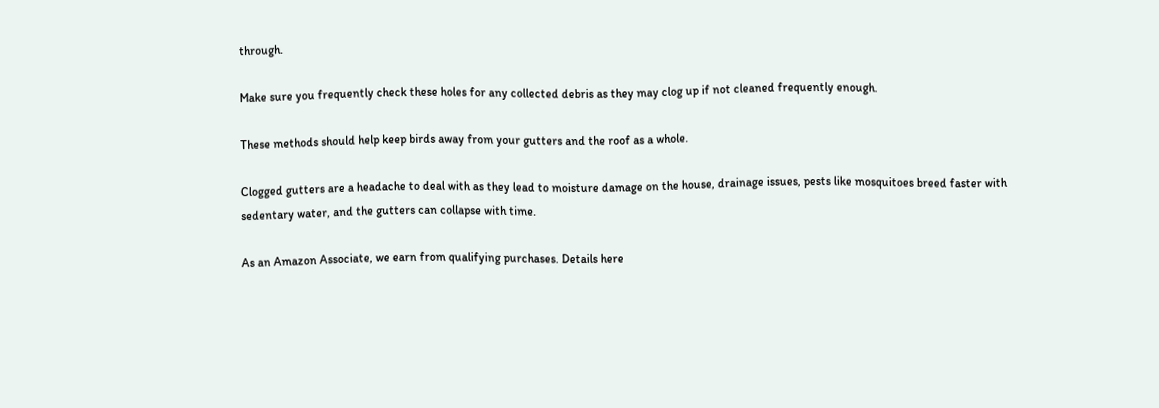through.

Make sure you frequently check these holes for any collected debris as they may clog up if not cleaned frequently enough.

These methods should help keep birds away from your gutters and the roof as a whole.

Clogged gutters are a headache to deal with as they lead to moisture damage on the house, drainage issues, pests like mosquitoes breed faster with sedentary water, and the gutters can collapse with time.

As an Amazon Associate, we earn from qualifying purchases. Details here